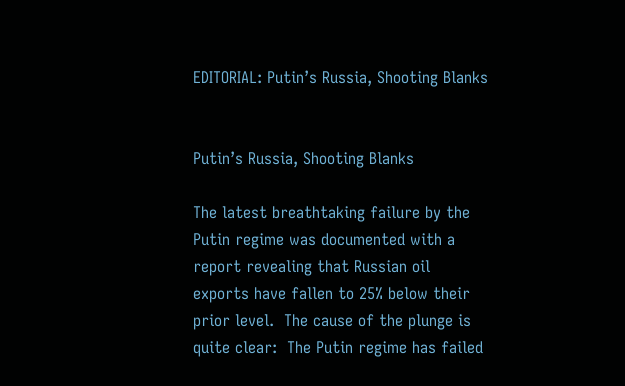EDITORIAL: Putin’s Russia, Shooting Blanks


Putin’s Russia, Shooting Blanks

The latest breathtaking failure by the Putin regime was documented with a report revealing that Russian oil exports have fallen to 25% below their prior level.  The cause of the plunge is quite clear:  The Putin regime has failed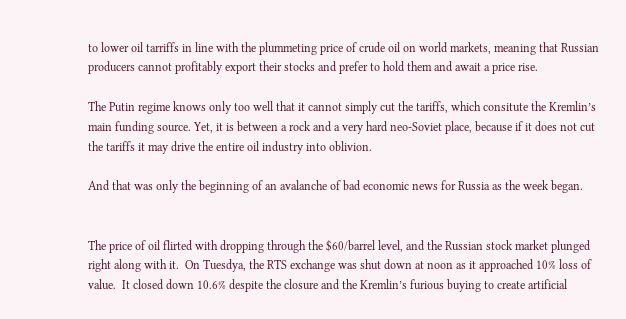to lower oil tarriffs in line with the plummeting price of crude oil on world markets, meaning that Russian producers cannot profitably export their stocks and prefer to hold them and await a price rise.

The Putin regime knows only too well that it cannot simply cut the tariffs, which consitute the Kremlin’s main funding source. Yet, it is between a rock and a very hard neo-Soviet place, because if it does not cut the tariffs it may drive the entire oil industry into oblivion.

And that was only the beginning of an avalanche of bad economic news for Russia as the week began.


The price of oil flirted with dropping through the $60/barrel level, and the Russian stock market plunged right along with it.  On Tuesdya, the RTS exchange was shut down at noon as it approached 10% loss of value.  It closed down 10.6% despite the closure and the Kremlin’s furious buying to create artificial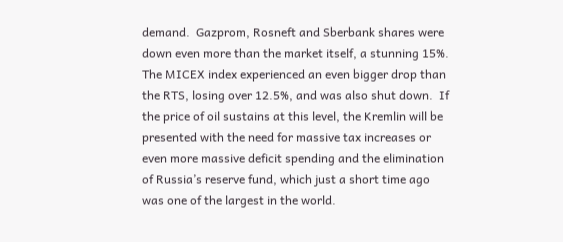demand.  Gazprom, Rosneft and Sberbank shares were down even more than the market itself, a stunning 15%. The MICEX index experienced an even bigger drop than the RTS, losing over 12.5%, and was also shut down.  If the price of oil sustains at this level, the Kremlin will be presented with the need for massive tax increases or even more massive deficit spending and the elimination of Russia’s reserve fund, which just a short time ago was one of the largest in the world.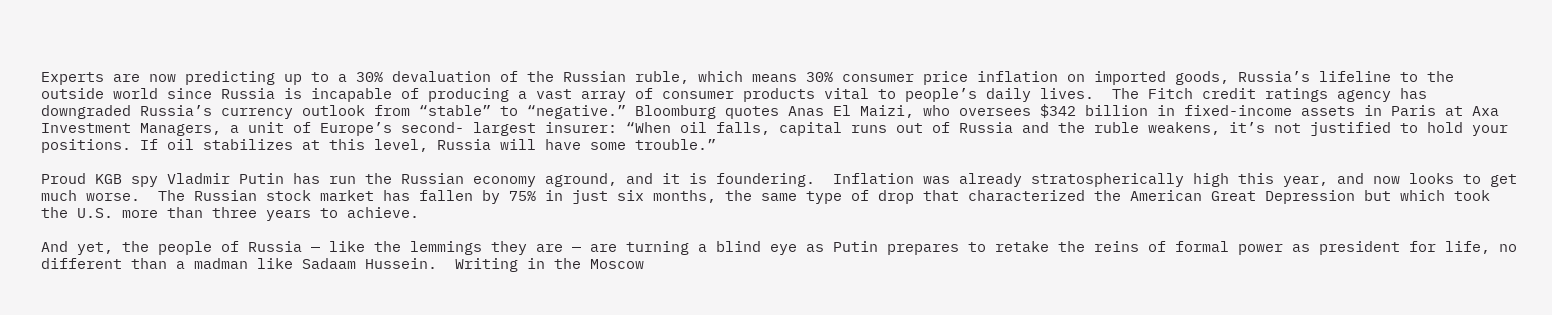Experts are now predicting up to a 30% devaluation of the Russian ruble, which means 30% consumer price inflation on imported goods, Russia’s lifeline to the outside world since Russia is incapable of producing a vast array of consumer products vital to people’s daily lives.  The Fitch credit ratings agency has downgraded Russia’s currency outlook from “stable” to “negative.” Bloomburg quotes Anas El Maizi, who oversees $342 billion in fixed-income assets in Paris at Axa Investment Managers, a unit of Europe’s second- largest insurer: “When oil falls, capital runs out of Russia and the ruble weakens, it’s not justified to hold your positions. If oil stabilizes at this level, Russia will have some trouble.”

Proud KGB spy Vladmir Putin has run the Russian economy aground, and it is foundering.  Inflation was already stratospherically high this year, and now looks to get much worse.  The Russian stock market has fallen by 75% in just six months, the same type of drop that characterized the American Great Depression but which took the U.S. more than three years to achieve.

And yet, the people of Russia — like the lemmings they are — are turning a blind eye as Putin prepares to retake the reins of formal power as president for life, no different than a madman like Sadaam Hussein.  Writing in the Moscow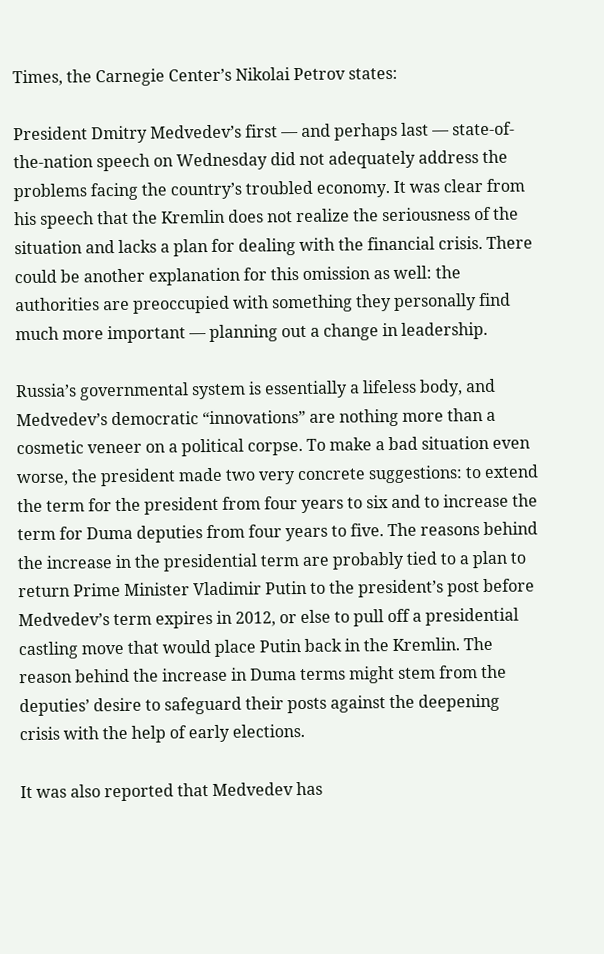Times, the Carnegie Center’s Nikolai Petrov states:

President Dmitry Medvedev’s first — and perhaps last — state-of-the-nation speech on Wednesday did not adequately address the problems facing the country’s troubled economy. It was clear from his speech that the Kremlin does not realize the seriousness of the situation and lacks a plan for dealing with the financial crisis. There could be another explanation for this omission as well: the authorities are preoccupied with something they personally find much more important — planning out a change in leadership.

Russia’s governmental system is essentially a lifeless body, and Medvedev’s democratic “innovations” are nothing more than a cosmetic veneer on a political corpse. To make a bad situation even worse, the president made two very concrete suggestions: to extend the term for the president from four years to six and to increase the term for Duma deputies from four years to five. The reasons behind the increase in the presidential term are probably tied to a plan to return Prime Minister Vladimir Putin to the president’s post before Medvedev’s term expires in 2012, or else to pull off a presidential castling move that would place Putin back in the Kremlin. The reason behind the increase in Duma terms might stem from the deputies’ desire to safeguard their posts against the deepening crisis with the help of early elections.

It was also reported that Medvedev has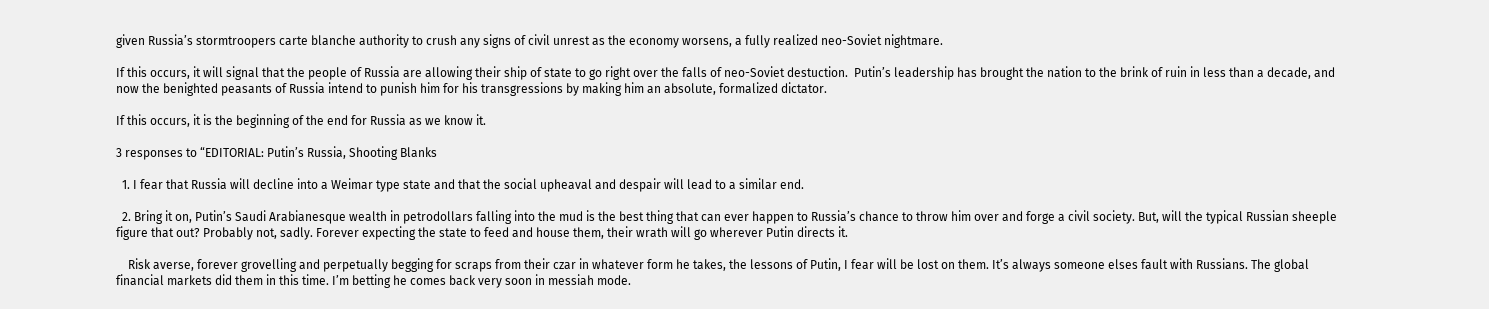given Russia’s stormtroopers carte blanche authority to crush any signs of civil unrest as the economy worsens, a fully realized neo-Soviet nightmare.

If this occurs, it will signal that the people of Russia are allowing their ship of state to go right over the falls of neo-Soviet destuction.  Putin’s leadership has brought the nation to the brink of ruin in less than a decade, and now the benighted peasants of Russia intend to punish him for his transgressions by making him an absolute, formalized dictator.

If this occurs, it is the beginning of the end for Russia as we know it.

3 responses to “EDITORIAL: Putin’s Russia, Shooting Blanks

  1. I fear that Russia will decline into a Weimar type state and that the social upheaval and despair will lead to a similar end.

  2. Bring it on, Putin’s Saudi Arabianesque wealth in petrodollars falling into the mud is the best thing that can ever happen to Russia’s chance to throw him over and forge a civil society. But, will the typical Russian sheeple figure that out? Probably not, sadly. Forever expecting the state to feed and house them, their wrath will go wherever Putin directs it.

    Risk averse, forever grovelling and perpetually begging for scraps from their czar in whatever form he takes, the lessons of Putin, I fear will be lost on them. It’s always someone elses fault with Russians. The global financial markets did them in this time. I’m betting he comes back very soon in messiah mode.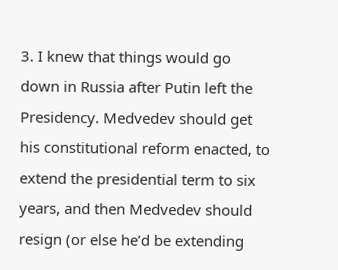3. I knew that things would go down in Russia after Putin left the Presidency. Medvedev should get his constitutional reform enacted, to extend the presidential term to six years, and then Medvedev should resign (or else he’d be extending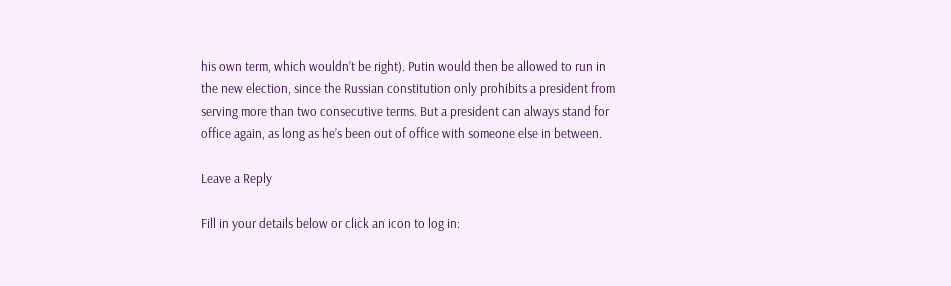his own term, which wouldn’t be right). Putin would then be allowed to run in the new election, since the Russian constitution only prohibits a president from serving more than two consecutive terms. But a president can always stand for office again, as long as he’s been out of office with someone else in between.

Leave a Reply

Fill in your details below or click an icon to log in: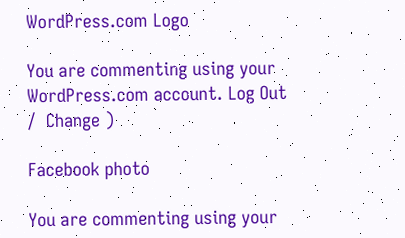WordPress.com Logo

You are commenting using your WordPress.com account. Log Out /  Change )

Facebook photo

You are commenting using your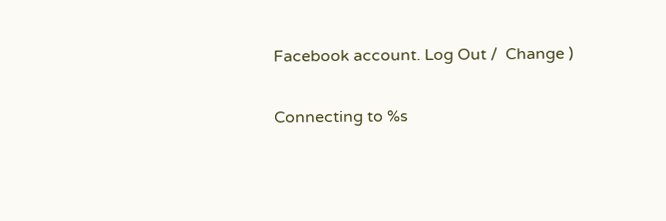Facebook account. Log Out /  Change )

Connecting to %s